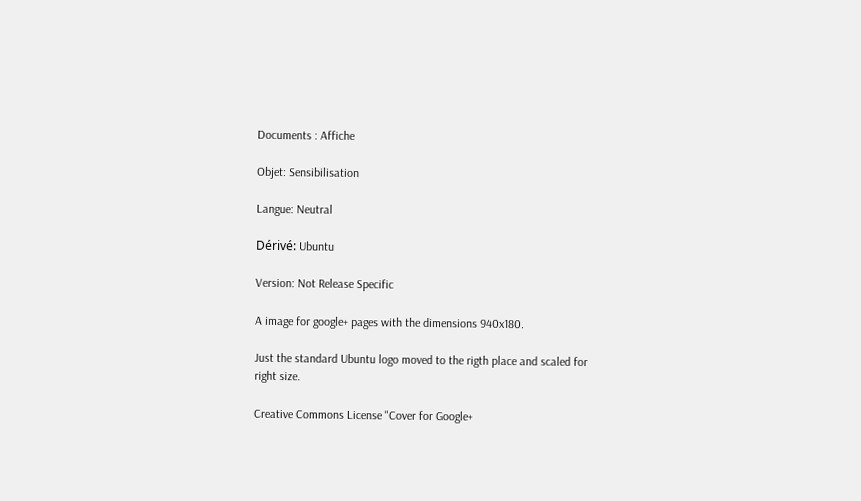Documents : Affiche

Objet: Sensibilisation

Langue: Neutral

Dérivé: Ubuntu

Version: Not Release Specific

A image for google+ pages with the dimensions 940x180.

Just the standard Ubuntu logo moved to the rigth place and scaled for right size.

Creative Commons License "Cover for Google+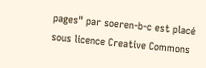pages" par soeren-b-c est placé sous licence Creative Commons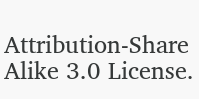Attribution-Share Alike 3.0 License.